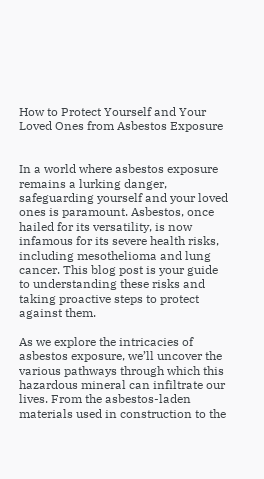How to Protect Yourself and Your Loved Ones from Asbestos Exposure


In a world where asbestos exposure remains a lurking danger, safeguarding yourself and your loved ones is paramount. Asbestos, once hailed for its versatility, is now infamous for its severe health risks, including mesothelioma and lung cancer. This blog post is your guide to understanding these risks and taking proactive steps to protect against them.

As we explore the intricacies of asbestos exposure, we’ll uncover the various pathways through which this hazardous mineral can infiltrate our lives. From the asbestos-laden materials used in construction to the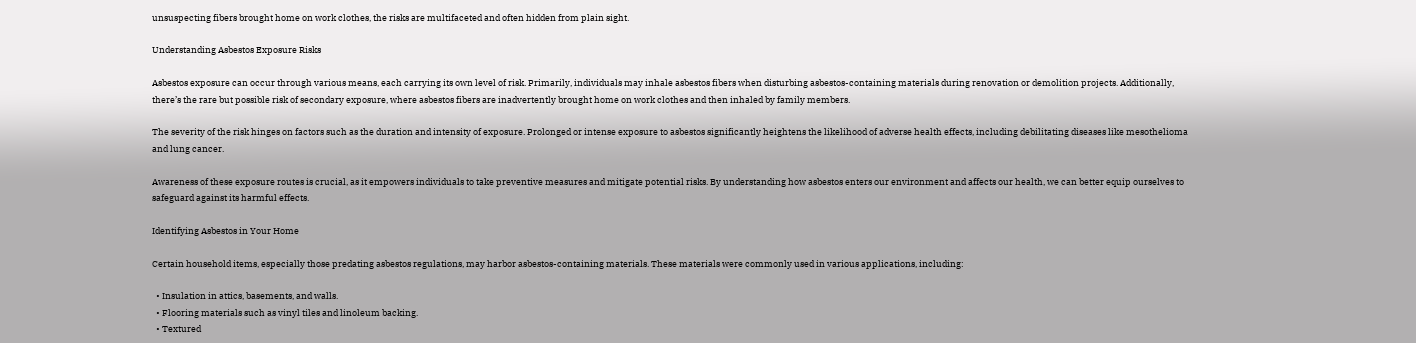unsuspecting fibers brought home on work clothes, the risks are multifaceted and often hidden from plain sight.

Understanding Asbestos Exposure Risks

Asbestos exposure can occur through various means, each carrying its own level of risk. Primarily, individuals may inhale asbestos fibers when disturbing asbestos-containing materials during renovation or demolition projects. Additionally, there’s the rare but possible risk of secondary exposure, where asbestos fibers are inadvertently brought home on work clothes and then inhaled by family members.

The severity of the risk hinges on factors such as the duration and intensity of exposure. Prolonged or intense exposure to asbestos significantly heightens the likelihood of adverse health effects, including debilitating diseases like mesothelioma and lung cancer.

Awareness of these exposure routes is crucial, as it empowers individuals to take preventive measures and mitigate potential risks. By understanding how asbestos enters our environment and affects our health, we can better equip ourselves to safeguard against its harmful effects.

Identifying Asbestos in Your Home

Certain household items, especially those predating asbestos regulations, may harbor asbestos-containing materials. These materials were commonly used in various applications, including:

  • Insulation in attics, basements, and walls.
  • Flooring materials such as vinyl tiles and linoleum backing.
  • Textured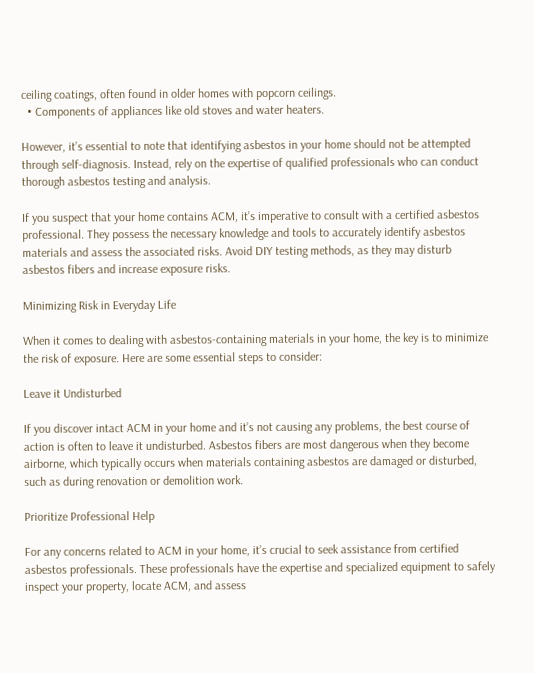ceiling coatings, often found in older homes with popcorn ceilings.
  • Components of appliances like old stoves and water heaters.

However, it’s essential to note that identifying asbestos in your home should not be attempted through self-diagnosis. Instead, rely on the expertise of qualified professionals who can conduct thorough asbestos testing and analysis.

If you suspect that your home contains ACM, it’s imperative to consult with a certified asbestos professional. They possess the necessary knowledge and tools to accurately identify asbestos materials and assess the associated risks. Avoid DIY testing methods, as they may disturb asbestos fibers and increase exposure risks.

Minimizing Risk in Everyday Life

When it comes to dealing with asbestos-containing materials in your home, the key is to minimize the risk of exposure. Here are some essential steps to consider:

Leave it Undisturbed

If you discover intact ACM in your home and it’s not causing any problems, the best course of action is often to leave it undisturbed. Asbestos fibers are most dangerous when they become airborne, which typically occurs when materials containing asbestos are damaged or disturbed, such as during renovation or demolition work.

Prioritize Professional Help

For any concerns related to ACM in your home, it’s crucial to seek assistance from certified asbestos professionals. These professionals have the expertise and specialized equipment to safely inspect your property, locate ACM, and assess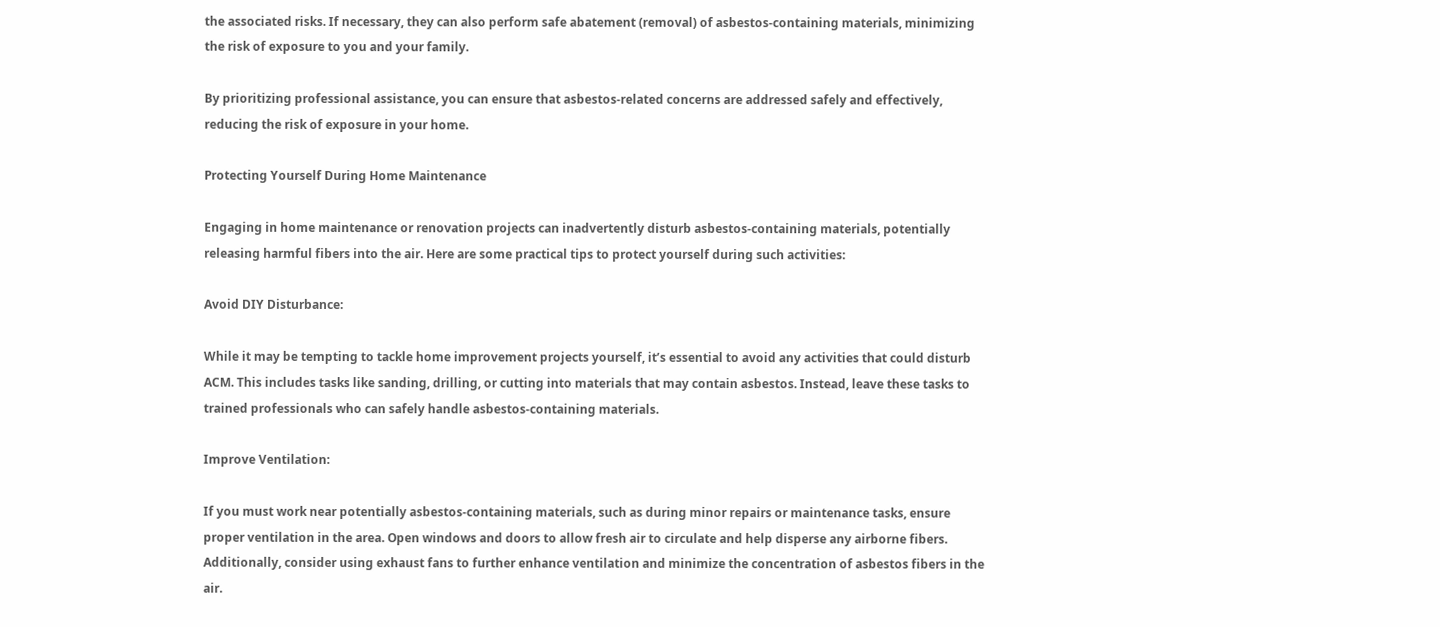the associated risks. If necessary, they can also perform safe abatement (removal) of asbestos-containing materials, minimizing the risk of exposure to you and your family.

By prioritizing professional assistance, you can ensure that asbestos-related concerns are addressed safely and effectively, reducing the risk of exposure in your home.

Protecting Yourself During Home Maintenance

Engaging in home maintenance or renovation projects can inadvertently disturb asbestos-containing materials, potentially releasing harmful fibers into the air. Here are some practical tips to protect yourself during such activities:

Avoid DIY Disturbance:

While it may be tempting to tackle home improvement projects yourself, it’s essential to avoid any activities that could disturb ACM. This includes tasks like sanding, drilling, or cutting into materials that may contain asbestos. Instead, leave these tasks to trained professionals who can safely handle asbestos-containing materials.

Improve Ventilation:

If you must work near potentially asbestos-containing materials, such as during minor repairs or maintenance tasks, ensure proper ventilation in the area. Open windows and doors to allow fresh air to circulate and help disperse any airborne fibers. Additionally, consider using exhaust fans to further enhance ventilation and minimize the concentration of asbestos fibers in the air.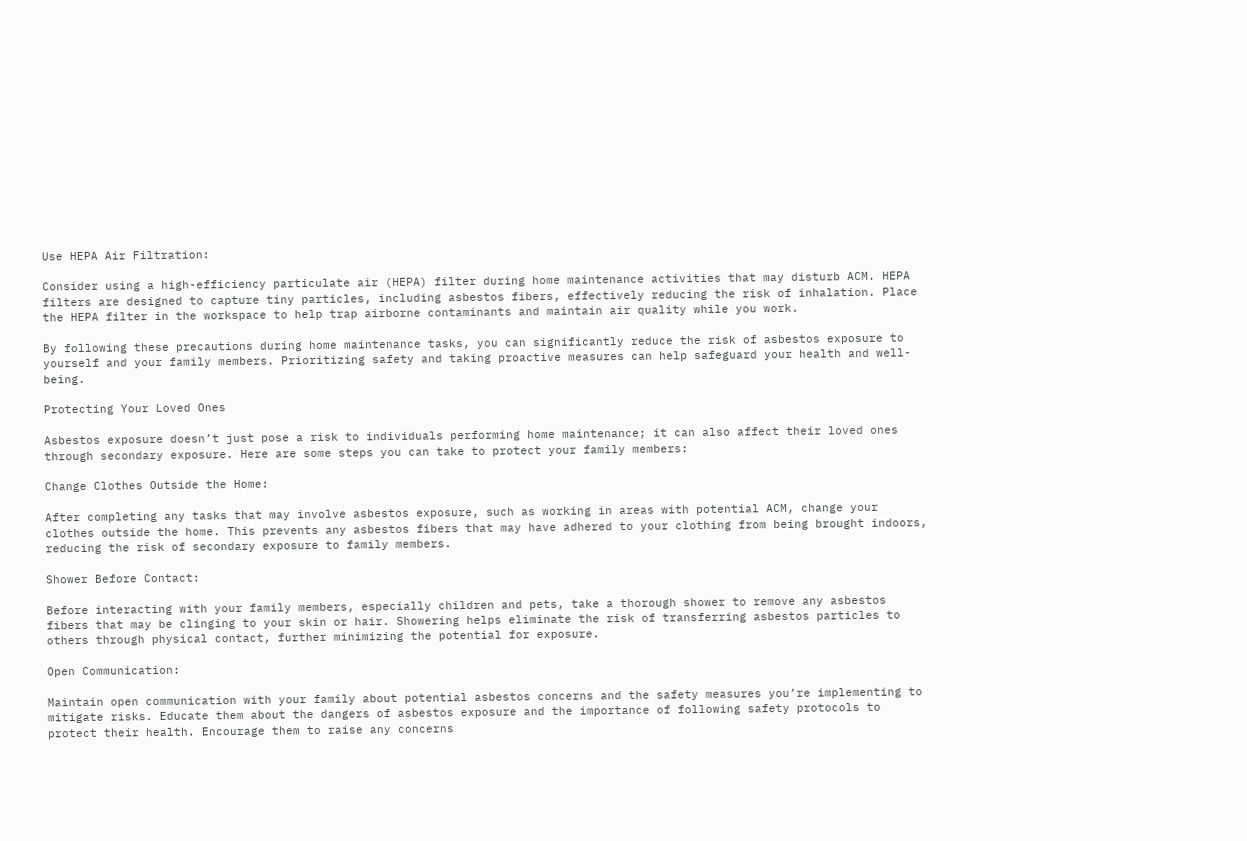Use HEPA Air Filtration:

Consider using a high-efficiency particulate air (HEPA) filter during home maintenance activities that may disturb ACM. HEPA filters are designed to capture tiny particles, including asbestos fibers, effectively reducing the risk of inhalation. Place the HEPA filter in the workspace to help trap airborne contaminants and maintain air quality while you work.

By following these precautions during home maintenance tasks, you can significantly reduce the risk of asbestos exposure to yourself and your family members. Prioritizing safety and taking proactive measures can help safeguard your health and well-being.

Protecting Your Loved Ones

Asbestos exposure doesn’t just pose a risk to individuals performing home maintenance; it can also affect their loved ones through secondary exposure. Here are some steps you can take to protect your family members:

Change Clothes Outside the Home:

After completing any tasks that may involve asbestos exposure, such as working in areas with potential ACM, change your clothes outside the home. This prevents any asbestos fibers that may have adhered to your clothing from being brought indoors, reducing the risk of secondary exposure to family members.

Shower Before Contact:

Before interacting with your family members, especially children and pets, take a thorough shower to remove any asbestos fibers that may be clinging to your skin or hair. Showering helps eliminate the risk of transferring asbestos particles to others through physical contact, further minimizing the potential for exposure.

Open Communication:

Maintain open communication with your family about potential asbestos concerns and the safety measures you’re implementing to mitigate risks. Educate them about the dangers of asbestos exposure and the importance of following safety protocols to protect their health. Encourage them to raise any concerns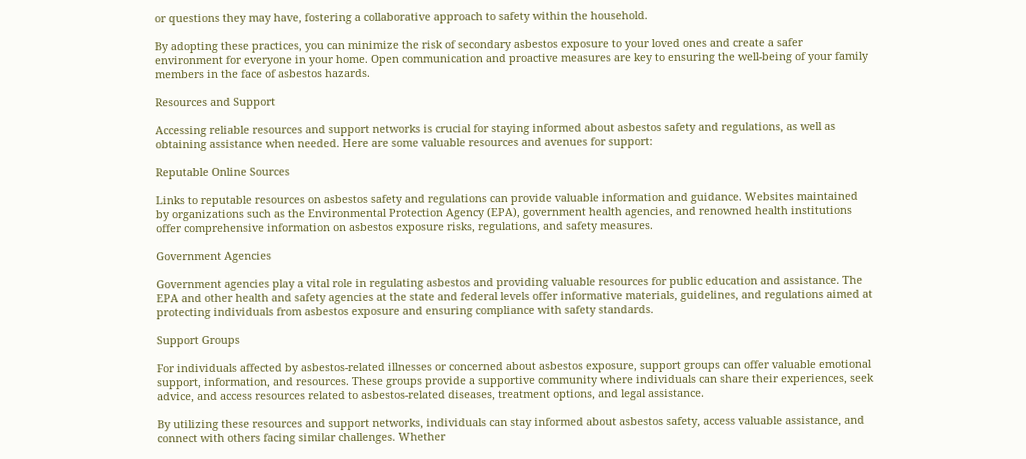or questions they may have, fostering a collaborative approach to safety within the household.

By adopting these practices, you can minimize the risk of secondary asbestos exposure to your loved ones and create a safer environment for everyone in your home. Open communication and proactive measures are key to ensuring the well-being of your family members in the face of asbestos hazards.

Resources and Support

Accessing reliable resources and support networks is crucial for staying informed about asbestos safety and regulations, as well as obtaining assistance when needed. Here are some valuable resources and avenues for support:

Reputable Online Sources

Links to reputable resources on asbestos safety and regulations can provide valuable information and guidance. Websites maintained by organizations such as the Environmental Protection Agency (EPA), government health agencies, and renowned health institutions offer comprehensive information on asbestos exposure risks, regulations, and safety measures.

Government Agencies

Government agencies play a vital role in regulating asbestos and providing valuable resources for public education and assistance. The EPA and other health and safety agencies at the state and federal levels offer informative materials, guidelines, and regulations aimed at protecting individuals from asbestos exposure and ensuring compliance with safety standards.

Support Groups

For individuals affected by asbestos-related illnesses or concerned about asbestos exposure, support groups can offer valuable emotional support, information, and resources. These groups provide a supportive community where individuals can share their experiences, seek advice, and access resources related to asbestos-related diseases, treatment options, and legal assistance.

By utilizing these resources and support networks, individuals can stay informed about asbestos safety, access valuable assistance, and connect with others facing similar challenges. Whether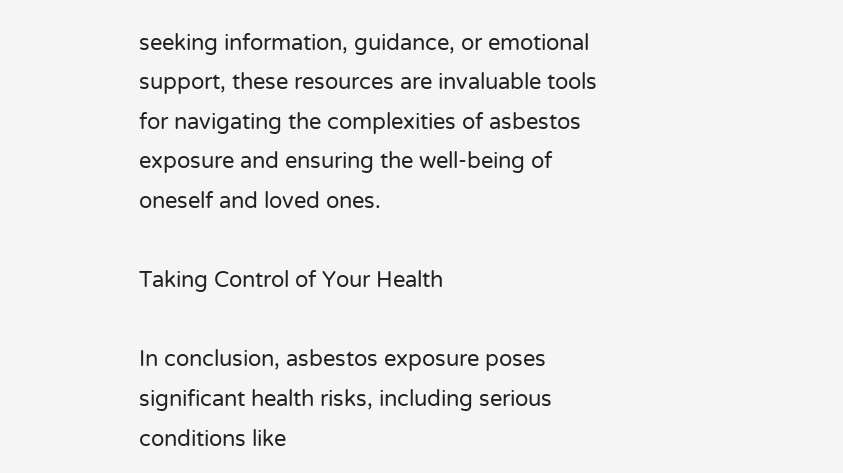seeking information, guidance, or emotional support, these resources are invaluable tools for navigating the complexities of asbestos exposure and ensuring the well-being of oneself and loved ones.

Taking Control of Your Health

In conclusion, asbestos exposure poses significant health risks, including serious conditions like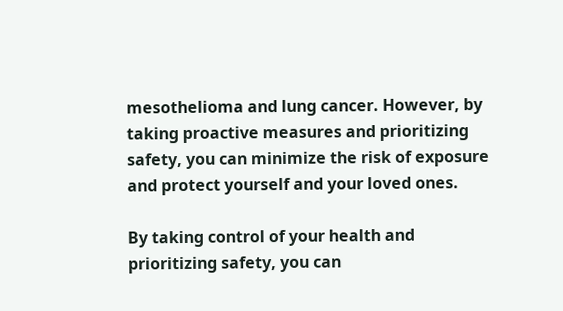mesothelioma and lung cancer. However, by taking proactive measures and prioritizing safety, you can minimize the risk of exposure and protect yourself and your loved ones.

By taking control of your health and prioritizing safety, you can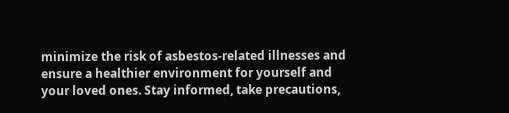minimize the risk of asbestos-related illnesses and ensure a healthier environment for yourself and your loved ones. Stay informed, take precautions,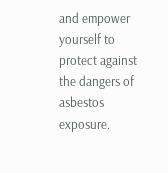and empower yourself to protect against the dangers of asbestos exposure.